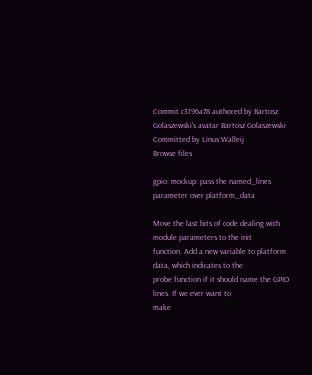Commit c3196a78 authored by Bartosz Golaszewski's avatar Bartosz Golaszewski Committed by Linus Walleij
Browse files

gpio: mockup: pass the named_lines parameter over platform_data

Move the last bits of code dealing with module parameters to the init
function. Add a new variable to platform data, which indicates to the
probe function if it should name the GPIO lines. If we ever want to
make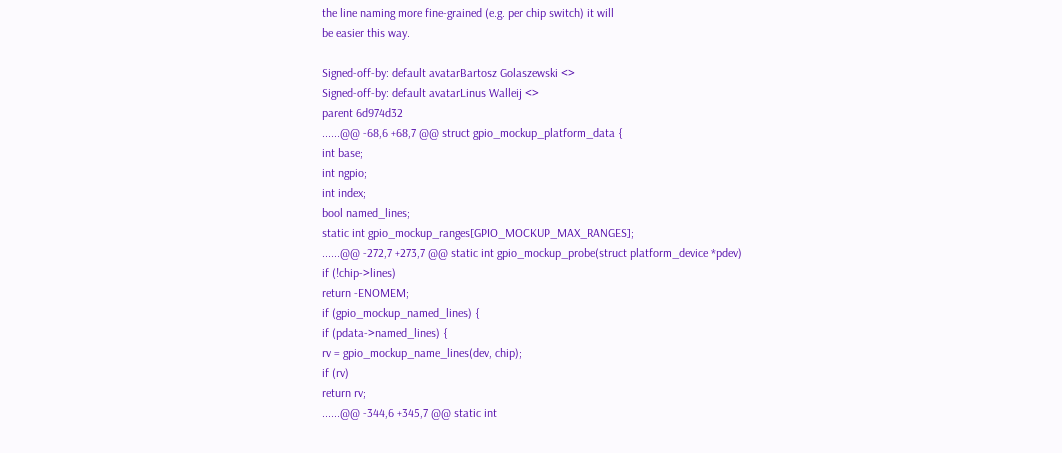the line naming more fine-grained (e.g. per chip switch) it will
be easier this way.

Signed-off-by: default avatarBartosz Golaszewski <>
Signed-off-by: default avatarLinus Walleij <>
parent 6d974d32
......@@ -68,6 +68,7 @@ struct gpio_mockup_platform_data {
int base;
int ngpio;
int index;
bool named_lines;
static int gpio_mockup_ranges[GPIO_MOCKUP_MAX_RANGES];
......@@ -272,7 +273,7 @@ static int gpio_mockup_probe(struct platform_device *pdev)
if (!chip->lines)
return -ENOMEM;
if (gpio_mockup_named_lines) {
if (pdata->named_lines) {
rv = gpio_mockup_name_lines(dev, chip);
if (rv)
return rv;
......@@ -344,6 +345,7 @@ static int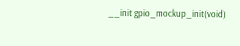__init gpio_mockup_init(void)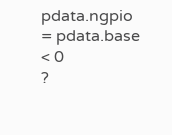pdata.ngpio = pdata.base < 0
?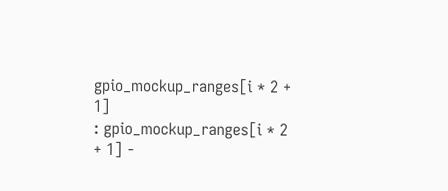gpio_mockup_ranges[i * 2 + 1]
: gpio_mockup_ranges[i * 2 + 1] -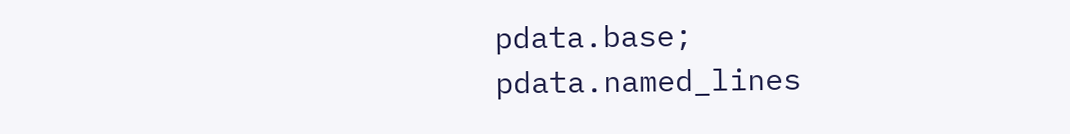pdata.base;
pdata.named_lines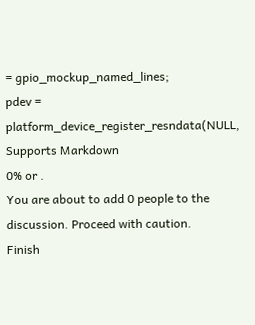= gpio_mockup_named_lines;
pdev = platform_device_register_resndata(NULL,
Supports Markdown
0% or .
You are about to add 0 people to the discussion. Proceed with caution.
Finish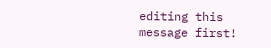editing this message first!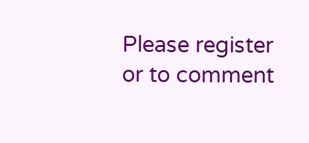Please register or to comment